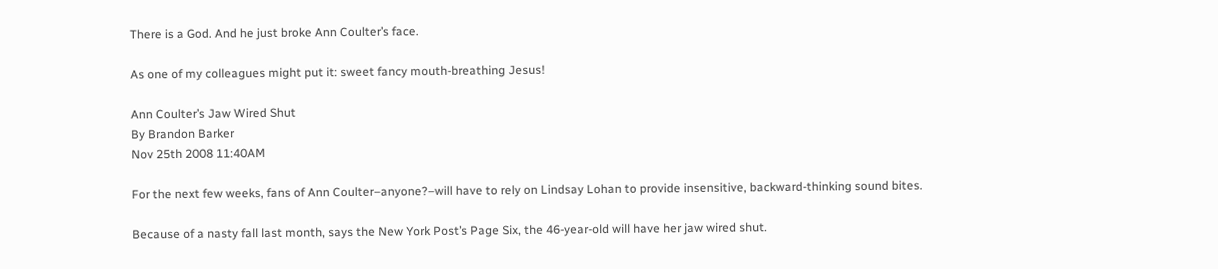There is a God. And he just broke Ann Coulter’s face.

As one of my colleagues might put it: sweet fancy mouth-breathing Jesus!

Ann Coulter’s Jaw Wired Shut
By Brandon Barker
Nov 25th 2008 11:40AM

For the next few weeks, fans of Ann Coulter–anyone?–will have to rely on Lindsay Lohan to provide insensitive, backward-thinking sound bites.

Because of a nasty fall last month, says the New York Post’s Page Six, the 46-year-old will have her jaw wired shut.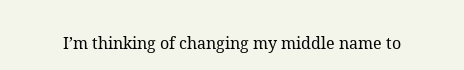I’m thinking of changing my middle name to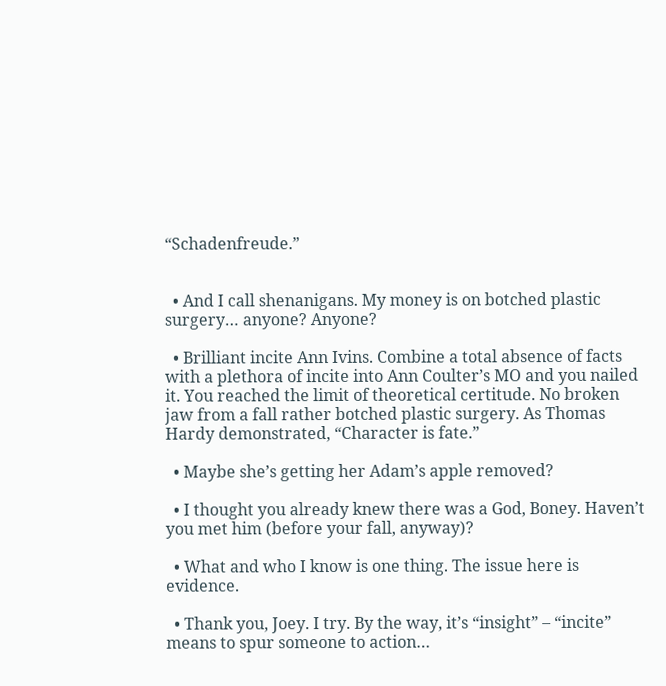“Schadenfreude.”


  • And I call shenanigans. My money is on botched plastic surgery… anyone? Anyone?

  • Brilliant incite Ann Ivins. Combine a total absence of facts with a plethora of incite into Ann Coulter’s MO and you nailed it. You reached the limit of theoretical certitude. No broken jaw from a fall rather botched plastic surgery. As Thomas Hardy demonstrated, “Character is fate.”

  • Maybe she’s getting her Adam’s apple removed?

  • I thought you already knew there was a God, Boney. Haven’t you met him (before your fall, anyway)?

  • What and who I know is one thing. The issue here is evidence.

  • Thank you, Joey. I try. By the way, it’s “insight” – “incite” means to spur someone to action…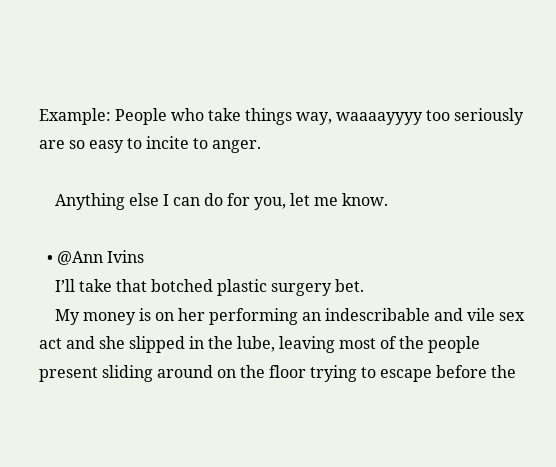Example: People who take things way, waaaayyyy too seriously are so easy to incite to anger.

    Anything else I can do for you, let me know.

  • @Ann Ivins
    I’ll take that botched plastic surgery bet.
    My money is on her performing an indescribable and vile sex act and she slipped in the lube, leaving most of the people present sliding around on the floor trying to escape before the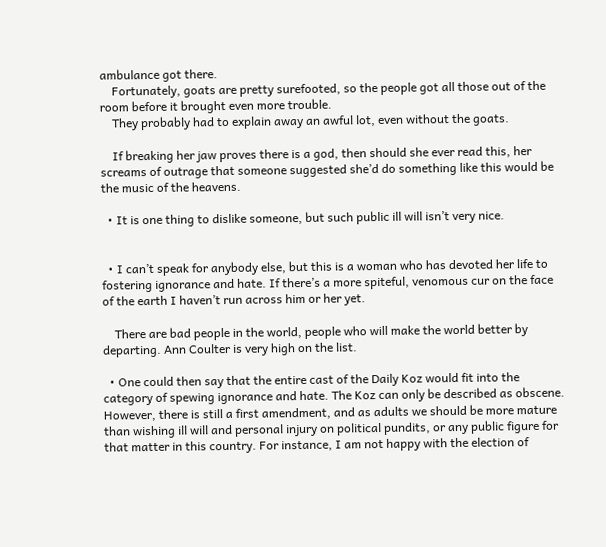ambulance got there.
    Fortunately, goats are pretty surefooted, so the people got all those out of the room before it brought even more trouble.
    They probably had to explain away an awful lot, even without the goats.

    If breaking her jaw proves there is a god, then should she ever read this, her screams of outrage that someone suggested she’d do something like this would be the music of the heavens.

  • It is one thing to dislike someone, but such public ill will isn’t very nice.


  • I can’t speak for anybody else, but this is a woman who has devoted her life to fostering ignorance and hate. If there’s a more spiteful, venomous cur on the face of the earth I haven’t run across him or her yet.

    There are bad people in the world, people who will make the world better by departing. Ann Coulter is very high on the list.

  • One could then say that the entire cast of the Daily Koz would fit into the category of spewing ignorance and hate. The Koz can only be described as obscene. However, there is still a first amendment, and as adults we should be more mature than wishing ill will and personal injury on political pundits, or any public figure for that matter in this country. For instance, I am not happy with the election of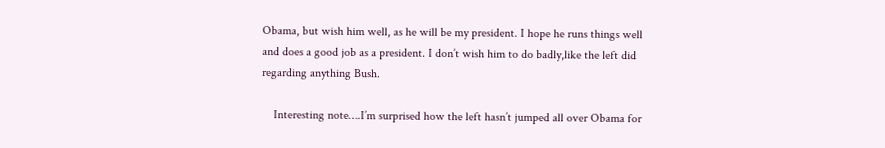Obama, but wish him well, as he will be my president. I hope he runs things well and does a good job as a president. I don’t wish him to do badly,like the left did regarding anything Bush.

    Interesting note….I’m surprised how the left hasn’t jumped all over Obama for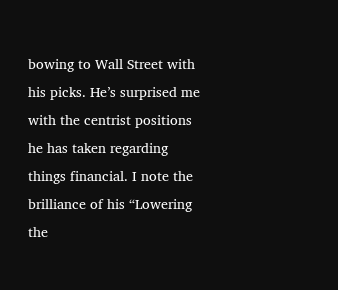bowing to Wall Street with his picks. He’s surprised me with the centrist positions he has taken regarding things financial. I note the brilliance of his “Lowering the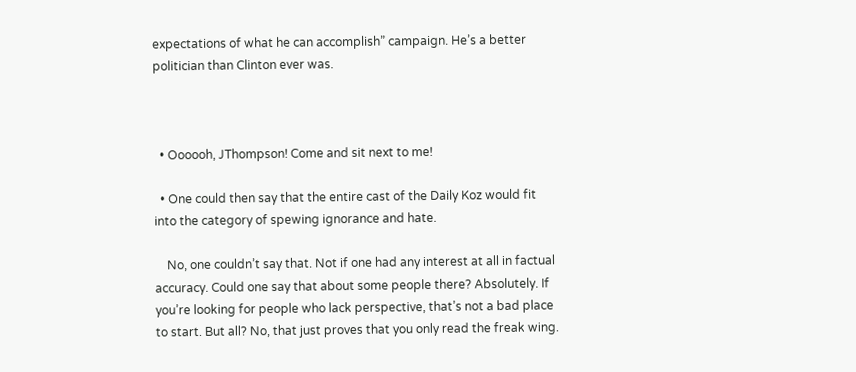expectations of what he can accomplish” campaign. He’s a better politician than Clinton ever was.



  • Oooooh, JThompson! Come and sit next to me!

  • One could then say that the entire cast of the Daily Koz would fit into the category of spewing ignorance and hate.

    No, one couldn’t say that. Not if one had any interest at all in factual accuracy. Could one say that about some people there? Absolutely. If you’re looking for people who lack perspective, that’s not a bad place to start. But all? No, that just proves that you only read the freak wing.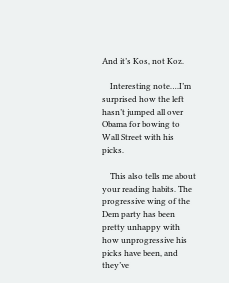And it’s Kos, not Koz.

    Interesting note….I’m surprised how the left hasn’t jumped all over Obama for bowing to Wall Street with his picks.

    This also tells me about your reading habits. The progressive wing of the Dem party has been pretty unhappy with how unprogressive his picks have been, and they’ve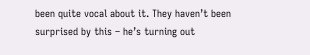been quite vocal about it. They haven’t been surprised by this – he’s turning out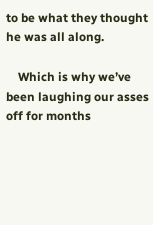to be what they thought he was all along.

    Which is why we’ve been laughing our asses off for months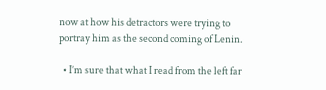now at how his detractors were trying to portray him as the second coming of Lenin.

  • I’m sure that what I read from the left far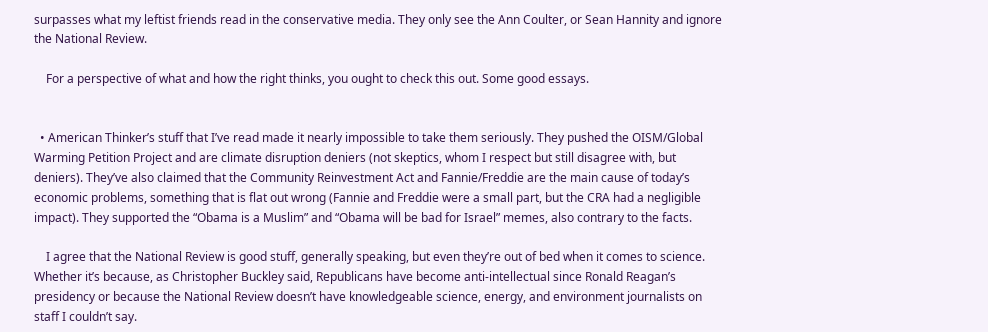surpasses what my leftist friends read in the conservative media. They only see the Ann Coulter, or Sean Hannity and ignore the National Review.

    For a perspective of what and how the right thinks, you ought to check this out. Some good essays.


  • American Thinker’s stuff that I’ve read made it nearly impossible to take them seriously. They pushed the OISM/Global Warming Petition Project and are climate disruption deniers (not skeptics, whom I respect but still disagree with, but deniers). They’ve also claimed that the Community Reinvestment Act and Fannie/Freddie are the main cause of today’s economic problems, something that is flat out wrong (Fannie and Freddie were a small part, but the CRA had a negligible impact). They supported the “Obama is a Muslim” and “Obama will be bad for Israel” memes, also contrary to the facts.

    I agree that the National Review is good stuff, generally speaking, but even they’re out of bed when it comes to science. Whether it’s because, as Christopher Buckley said, Republicans have become anti-intellectual since Ronald Reagan’s presidency or because the National Review doesn’t have knowledgeable science, energy, and environment journalists on staff I couldn’t say.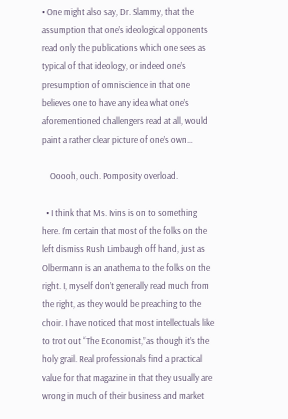• One might also say, Dr. Slammy, that the assumption that one’s ideological opponents read only the publications which one sees as typical of that ideology, or indeed one’s presumption of omniscience in that one believes one to have any idea what one’s aforementioned challengers read at all, would paint a rather clear picture of one’s own…

    Ooooh, ouch. Pomposity overload.

  • I think that Ms. Ivins is on to something here. I’m certain that most of the folks on the left dismiss Rush Limbaugh off hand, just as Olbermann is an anathema to the folks on the right. I, myself don’t generally read much from the right, as they would be preaching to the choir. I have noticed that most intellectuals like to trot out “The Economist,”as though it’s the holy grail. Real professionals find a practical value for that magazine in that they usually are wrong in much of their business and market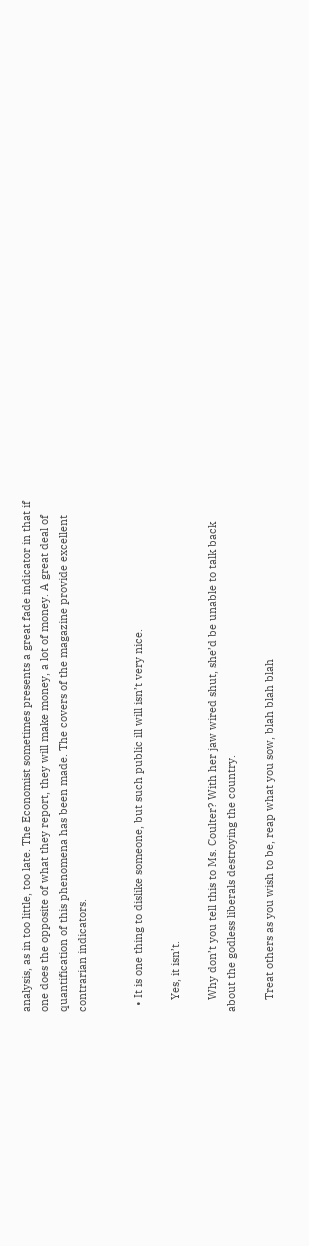analysis, as in too little, too late. The Economist sometimes presents a great fade indicator in that if one does the opposite of what they report, they will make money, a lot of money. A great deal of quantification of this phenomena has been made. The covers of the magazine provide excellent contrarian indicators.


  • It is one thing to dislike someone, but such public ill will isn’t very nice.

    Yes, it isn’t.

    Why don’t you tell this to Ms. Coulter? With her jaw wired shut, she’d be unable to talk back about the godless liberals destroying the country.

    Treat others as you wish to be, reap what you sow, blah blah blah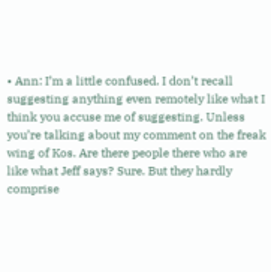• Ann: I’m a little confused. I don’t recall suggesting anything even remotely like what I think you accuse me of suggesting. Unless you’re talking about my comment on the freak wing of Kos. Are there people there who are like what Jeff says? Sure. But they hardly comprise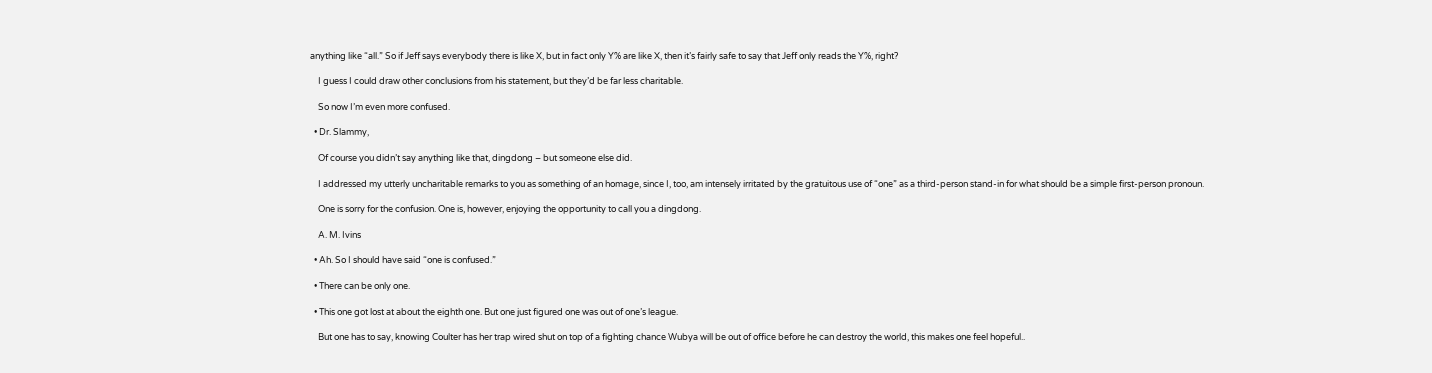anything like “all.” So if Jeff says everybody there is like X, but in fact only Y% are like X, then it’s fairly safe to say that Jeff only reads the Y%, right?

    I guess I could draw other conclusions from his statement, but they’d be far less charitable.

    So now I’m even more confused.

  • Dr. Slammy,

    Of course you didn’t say anything like that, dingdong – but someone else did.

    I addressed my utterly uncharitable remarks to you as something of an homage, since I, too, am intensely irritated by the gratuitous use of “one” as a third-person stand-in for what should be a simple first-person pronoun.

    One is sorry for the confusion. One is, however, enjoying the opportunity to call you a dingdong.

    A. M. Ivins

  • Ah. So I should have said “one is confused.”

  • There can be only one.

  • This one got lost at about the eighth one. But one just figured one was out of one’s league.

    But one has to say, knowing Coulter has her trap wired shut on top of a fighting chance Wubya will be out of office before he can destroy the world, this makes one feel hopeful..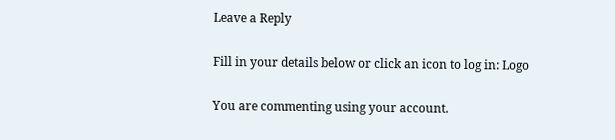Leave a Reply

Fill in your details below or click an icon to log in: Logo

You are commenting using your account.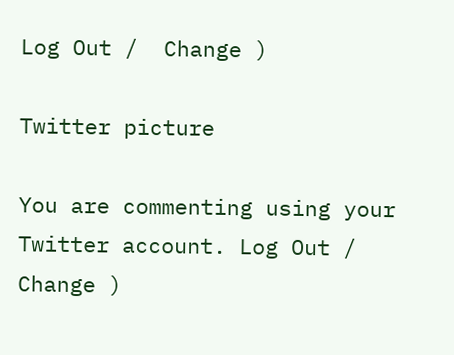Log Out /  Change )

Twitter picture

You are commenting using your Twitter account. Log Out /  Change )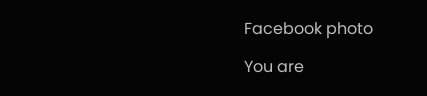Facebook photo

You are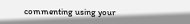commenting using your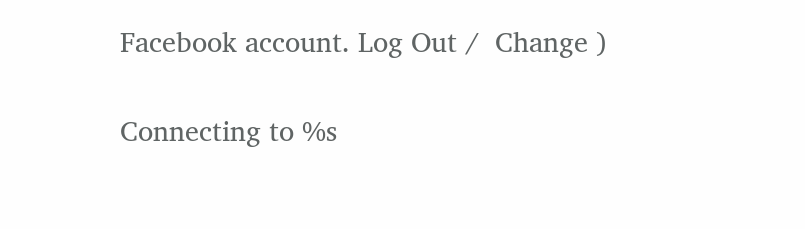Facebook account. Log Out /  Change )

Connecting to %s